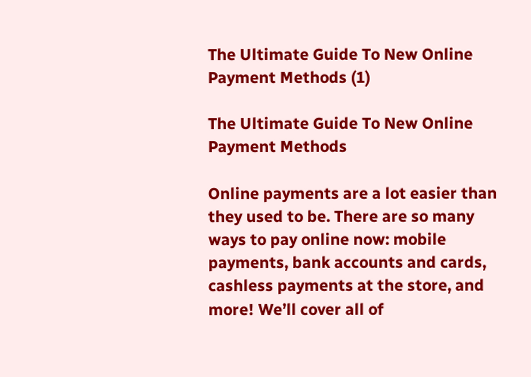The Ultimate Guide To New Online Payment Methods (1)

The Ultimate Guide To New Online Payment Methods

Online payments are a lot easier than they used to be. There are so many ways to pay online now: mobile payments, bank accounts and cards, cashless payments at the store, and more! We’ll cover all of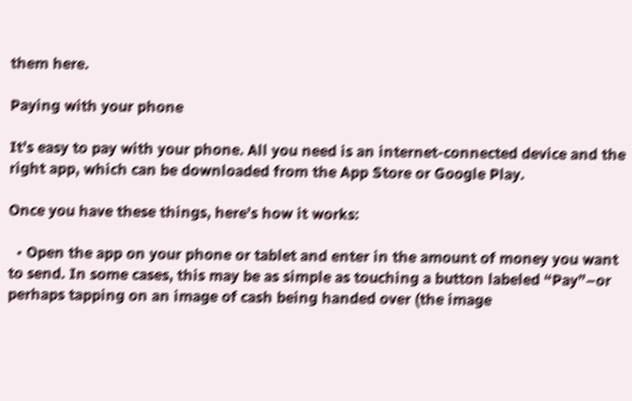them here.

Paying with your phone

It’s easy to pay with your phone. All you need is an internet-connected device and the right app, which can be downloaded from the App Store or Google Play.

Once you have these things, here’s how it works:

  • Open the app on your phone or tablet and enter in the amount of money you want to send. In some cases, this may be as simple as touching a button labeled “Pay”–or perhaps tapping on an image of cash being handed over (the image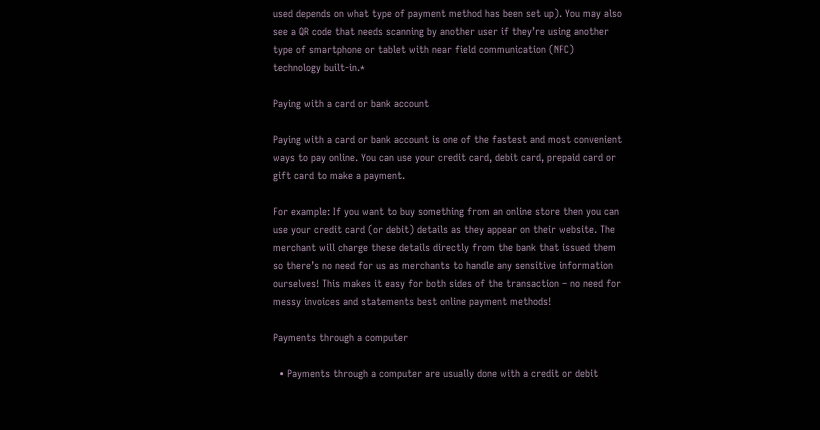used depends on what type of payment method has been set up). You may also see a QR code that needs scanning by another user if they’re using another type of smartphone or tablet with near field communication (NFC) technology built-in.*

Paying with a card or bank account

Paying with a card or bank account is one of the fastest and most convenient ways to pay online. You can use your credit card, debit card, prepaid card or gift card to make a payment.

For example: If you want to buy something from an online store then you can use your credit card (or debit) details as they appear on their website. The merchant will charge these details directly from the bank that issued them so there’s no need for us as merchants to handle any sensitive information ourselves! This makes it easy for both sides of the transaction – no need for messy invoices and statements best online payment methods!

Payments through a computer

  • Payments through a computer are usually done with a credit or debit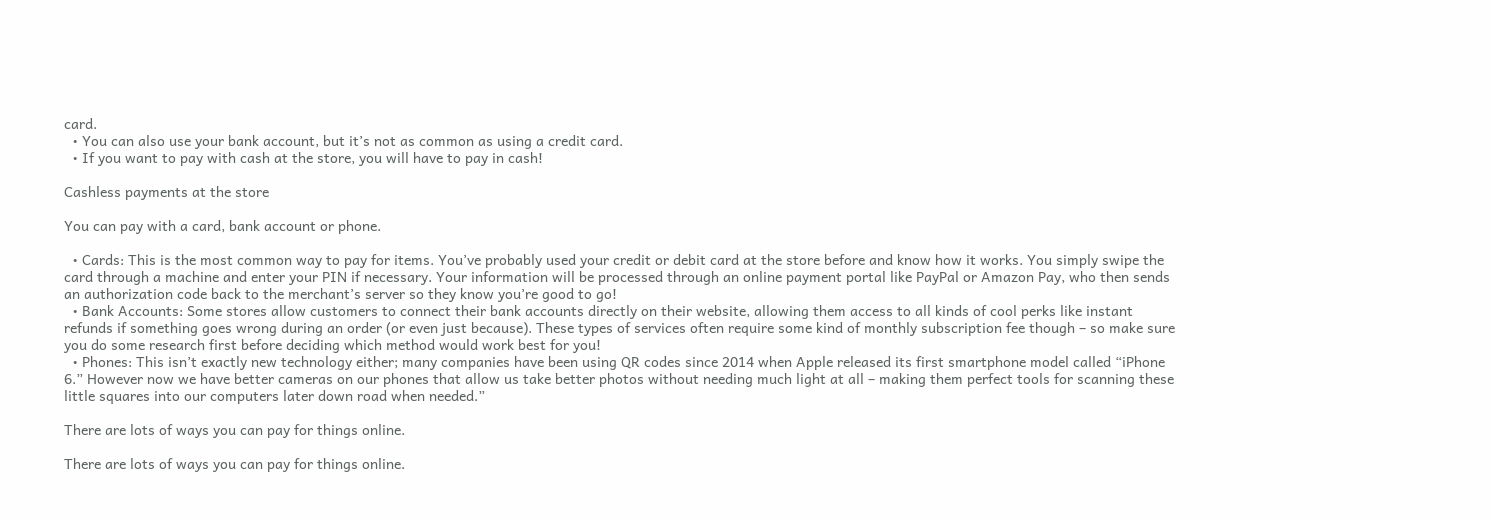card.
  • You can also use your bank account, but it’s not as common as using a credit card.
  • If you want to pay with cash at the store, you will have to pay in cash!

Cashless payments at the store

You can pay with a card, bank account or phone.

  • Cards: This is the most common way to pay for items. You’ve probably used your credit or debit card at the store before and know how it works. You simply swipe the card through a machine and enter your PIN if necessary. Your information will be processed through an online payment portal like PayPal or Amazon Pay, who then sends an authorization code back to the merchant’s server so they know you’re good to go!
  • Bank Accounts: Some stores allow customers to connect their bank accounts directly on their website, allowing them access to all kinds of cool perks like instant refunds if something goes wrong during an order (or even just because). These types of services often require some kind of monthly subscription fee though – so make sure you do some research first before deciding which method would work best for you!
  • Phones: This isn’t exactly new technology either; many companies have been using QR codes since 2014 when Apple released its first smartphone model called “iPhone 6.” However now we have better cameras on our phones that allow us take better photos without needing much light at all – making them perfect tools for scanning these little squares into our computers later down road when needed.”

There are lots of ways you can pay for things online.

There are lots of ways you can pay for things online.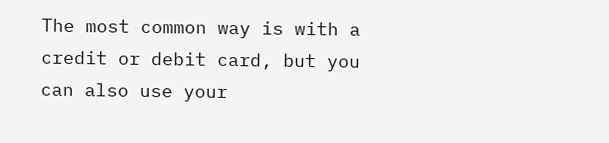The most common way is with a credit or debit card, but you can also use your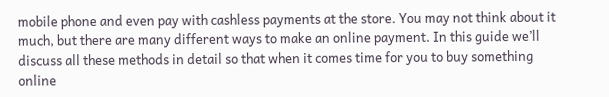mobile phone and even pay with cashless payments at the store. You may not think about it much, but there are many different ways to make an online payment. In this guide we’ll discuss all these methods in detail so that when it comes time for you to buy something online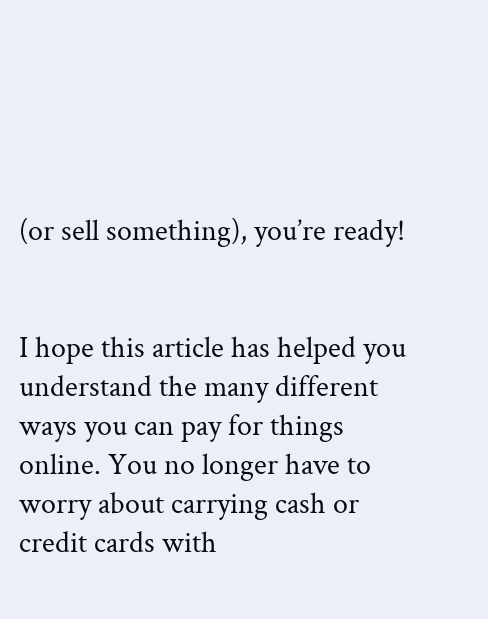(or sell something), you’re ready!


I hope this article has helped you understand the many different ways you can pay for things online. You no longer have to worry about carrying cash or credit cards with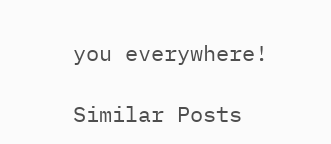you everywhere!

Similar Posts